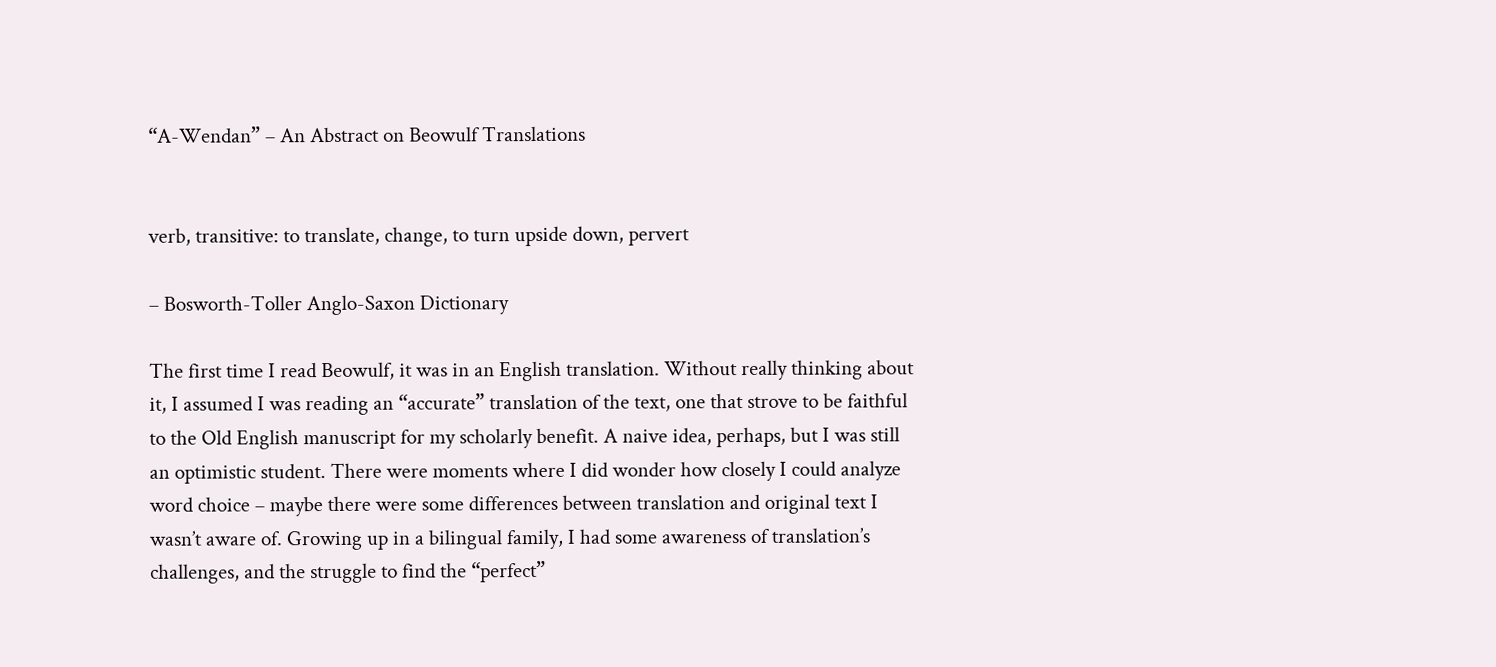“A-Wendan” – An Abstract on Beowulf Translations


verb, transitive: to translate, change, to turn upside down, pervert

– Bosworth-Toller Anglo-Saxon Dictionary

The first time I read Beowulf, it was in an English translation. Without really thinking about it, I assumed I was reading an “accurate” translation of the text, one that strove to be faithful to the Old English manuscript for my scholarly benefit. A naive idea, perhaps, but I was still an optimistic student. There were moments where I did wonder how closely I could analyze word choice – maybe there were some differences between translation and original text I wasn’t aware of. Growing up in a bilingual family, I had some awareness of translation’s challenges, and the struggle to find the “perfect”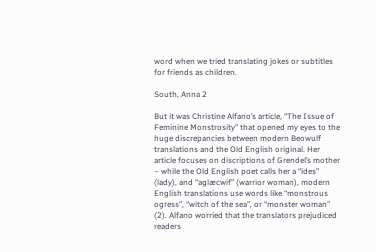word when we tried translating jokes or subtitles for friends as children.

South, Anna 2

But it was Christine Alfano’s article, “The Issue of Feminine Monstrosity” that opened my eyes to the huge discrepancies between modern Beowulf translations and the Old English original. Her article focuses on discriptions of Grendel’s mother – while the Old English poet calls her a “ides” (lady), and “aglæcwif” (warrior woman), modern English translations use words like “monstrous ogress”, “witch of the sea”, or “monster woman” (2). Alfano worried that the translators prejudiced readers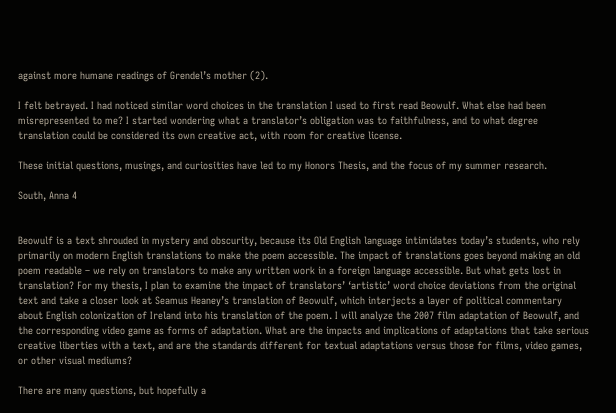against more humane readings of Grendel’s mother (2).

I felt betrayed. I had noticed similar word choices in the translation I used to first read Beowulf. What else had been misrepresented to me? I started wondering what a translator’s obligation was to faithfulness, and to what degree translation could be considered its own creative act, with room for creative license.

These initial questions, musings, and curiosities have led to my Honors Thesis, and the focus of my summer research.

South, Anna 4


Beowulf is a text shrouded in mystery and obscurity, because its Old English language intimidates today’s students, who rely primarily on modern English translations to make the poem accessible. The impact of translations goes beyond making an old poem readable – we rely on translators to make any written work in a foreign language accessible. But what gets lost in translation? For my thesis, I plan to examine the impact of translators’ ‘artistic’ word choice deviations from the original text and take a closer look at Seamus Heaney’s translation of Beowulf, which interjects a layer of political commentary about English colonization of Ireland into his translation of the poem. I will analyze the 2007 film adaptation of Beowulf, and the corresponding video game as forms of adaptation. What are the impacts and implications of adaptations that take serious creative liberties with a text, and are the standards different for textual adaptations versus those for films, video games, or other visual mediums?

There are many questions, but hopefully a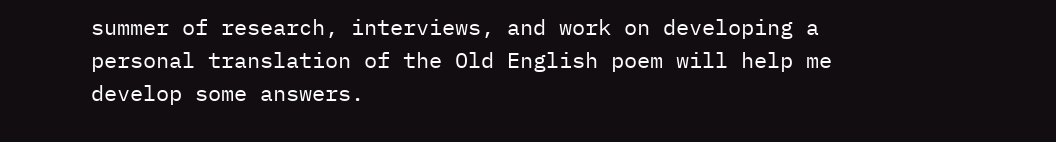summer of research, interviews, and work on developing a personal translation of the Old English poem will help me develop some answers.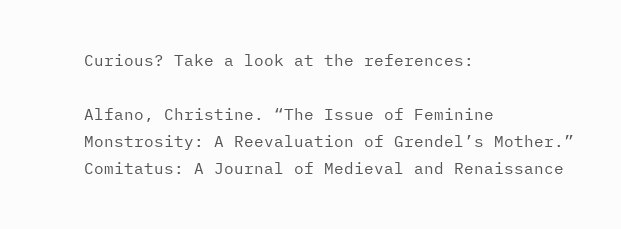Curious? Take a look at the references:

Alfano, Christine. “The Issue of Feminine Monstrosity: A Reevaluation of Grendel’s Mother.” Comitatus: A Journal of Medieval and Renaissance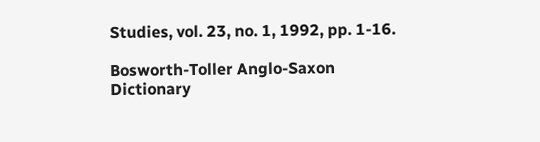Studies, vol. 23, no. 1, 1992, pp. 1-16.

Bosworth-Toller Anglo-Saxon Dictionary